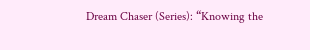Dream Chaser (Series): “Knowing the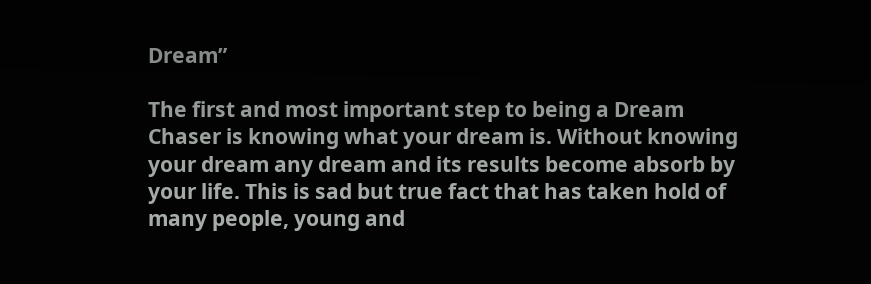Dream”

The first and most important step to being a Dream Chaser is knowing what your dream is. Without knowing your dream any dream and its results become absorb by your life. This is sad but true fact that has taken hold of many people, young and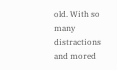old. With so many distractions and mored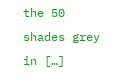the 50 shades grey in […]